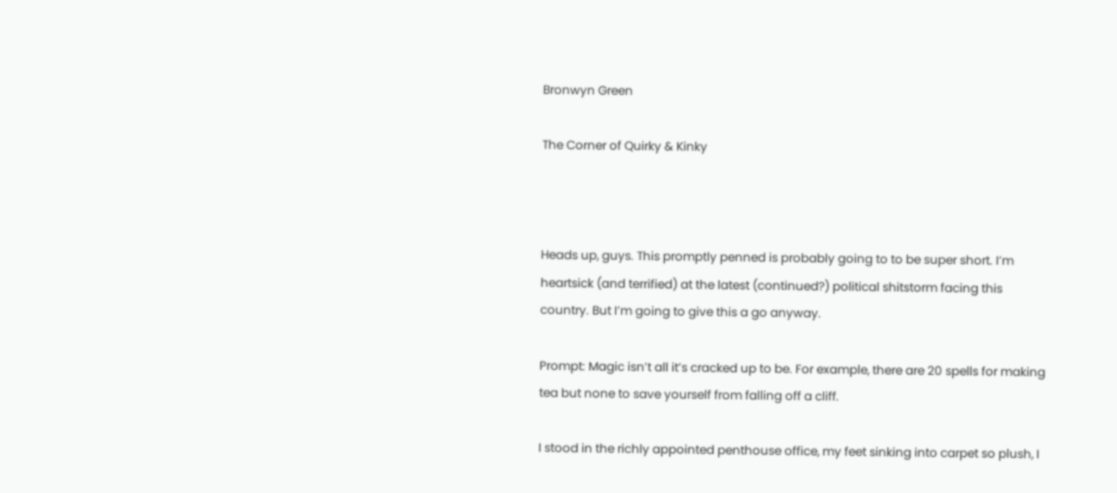Bronwyn Green

The Corner of Quirky & Kinky



Heads up, guys. This promptly penned is probably going to to be super short. I’m heartsick (and terrified) at the latest (continued?) political shitstorm facing this country. But I’m going to give this a go anyway.

Prompt: Magic isn’t all it’s cracked up to be. For example, there are 20 spells for making tea but none to save yourself from falling off a cliff.

I stood in the richly appointed penthouse office, my feet sinking into carpet so plush, I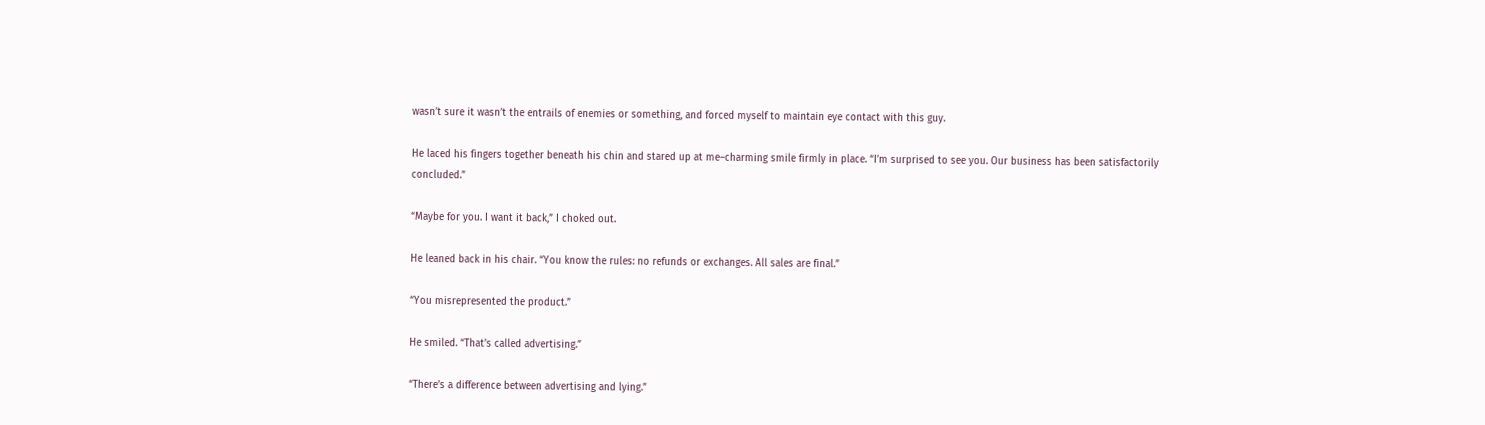wasn’t sure it wasn’t the entrails of enemies or something, and forced myself to maintain eye contact with this guy.

He laced his fingers together beneath his chin and stared up at me–charming smile firmly in place. “I’m surprised to see you. Our business has been satisfactorily concluded.”

“Maybe for you. I want it back,” I choked out.

He leaned back in his chair. “You know the rules: no refunds or exchanges. All sales are final.”

“You misrepresented the product.”

He smiled. “That’s called advertising.”

“There’s a difference between advertising and lying.”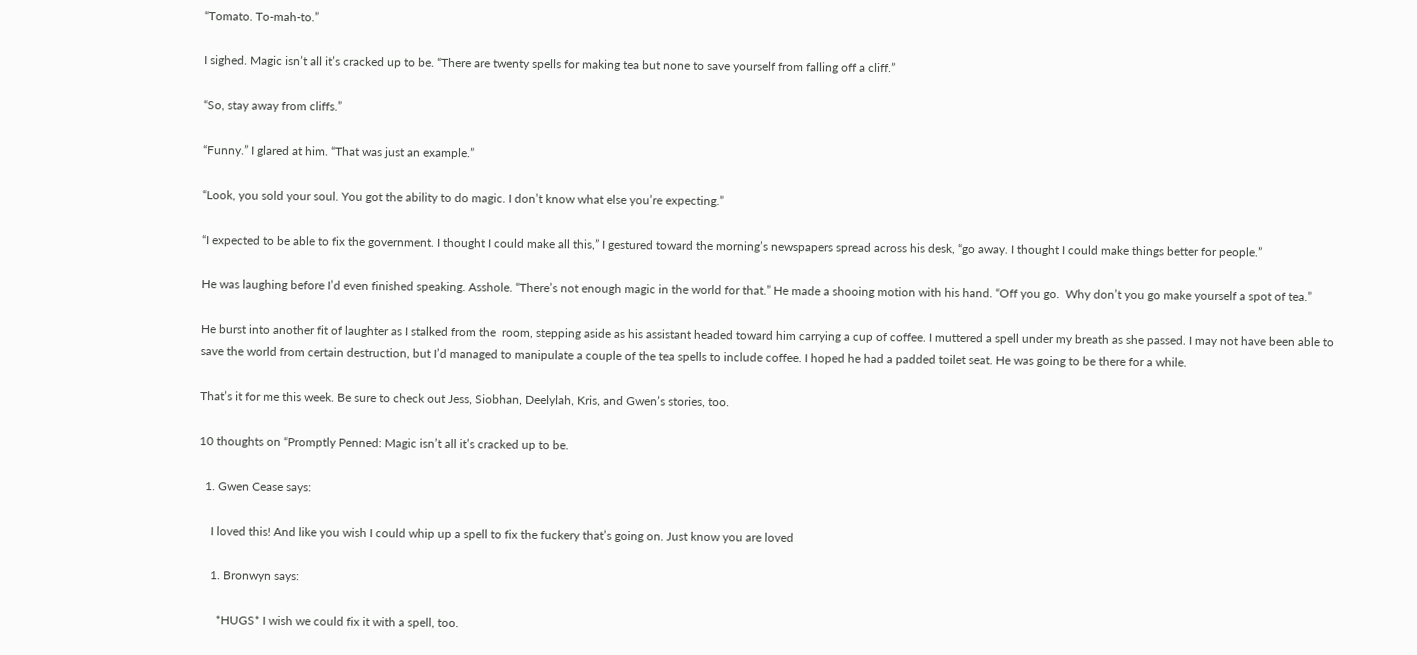“Tomato. To-mah-to.”

I sighed. Magic isn’t all it’s cracked up to be. “There are twenty spells for making tea but none to save yourself from falling off a cliff.”

“So, stay away from cliffs.”

“Funny.” I glared at him. “That was just an example.”

“Look, you sold your soul. You got the ability to do magic. I don’t know what else you’re expecting.”

“I expected to be able to fix the government. I thought I could make all this,” I gestured toward the morning’s newspapers spread across his desk, “go away. I thought I could make things better for people.”

He was laughing before I’d even finished speaking. Asshole. “There’s not enough magic in the world for that.” He made a shooing motion with his hand. “Off you go.  Why don’t you go make yourself a spot of tea.”

He burst into another fit of laughter as I stalked from the  room, stepping aside as his assistant headed toward him carrying a cup of coffee. I muttered a spell under my breath as she passed. I may not have been able to save the world from certain destruction, but I’d managed to manipulate a couple of the tea spells to include coffee. I hoped he had a padded toilet seat. He was going to be there for a while.

That’s it for me this week. Be sure to check out Jess, Siobhan, Deelylah, Kris, and Gwen’s stories, too.

10 thoughts on “Promptly Penned: Magic isn’t all it’s cracked up to be.

  1. Gwen Cease says:

    I loved this! And like you wish I could whip up a spell to fix the fuckery that’s going on. Just know you are loved

    1. Bronwyn says:

      *HUGS* I wish we could fix it with a spell, too.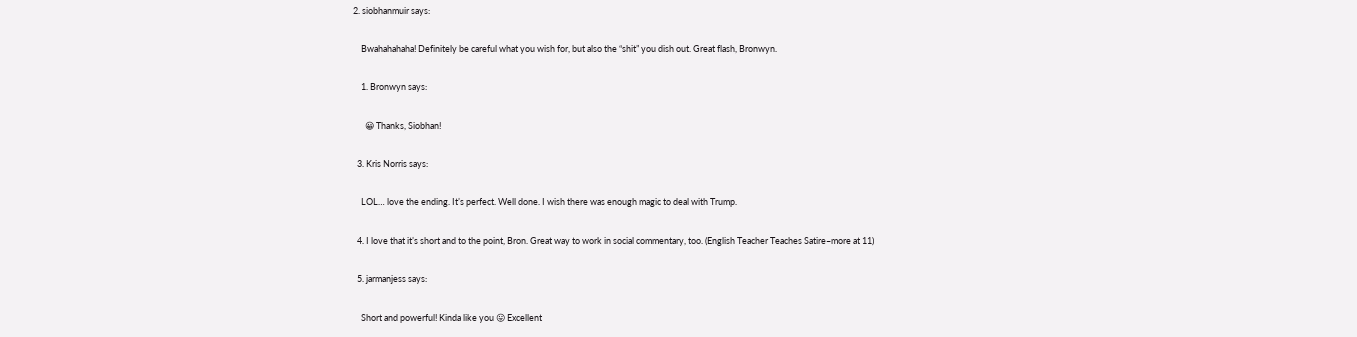2. siobhanmuir says:

    Bwahahahaha! Definitely be careful what you wish for, but also the “shit” you dish out. Great flash, Bronwyn.

    1. Bronwyn says:

      😀 Thanks, Siobhan!

  3. Kris Norris says:

    LOL… love the ending. It’s perfect. Well done. I wish there was enough magic to deal with Trump.

  4. I love that it’s short and to the point, Bron. Great way to work in social commentary, too. (English Teacher Teaches Satire–more at 11)

  5. jarmanjess says:

    Short and powerful! Kinda like you 😛 Excellent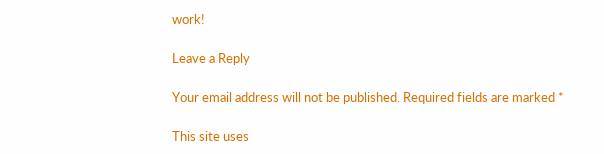work!

Leave a Reply

Your email address will not be published. Required fields are marked *

This site uses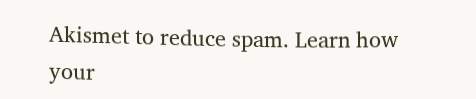Akismet to reduce spam. Learn how your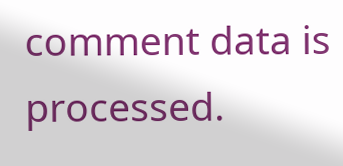comment data is processed.